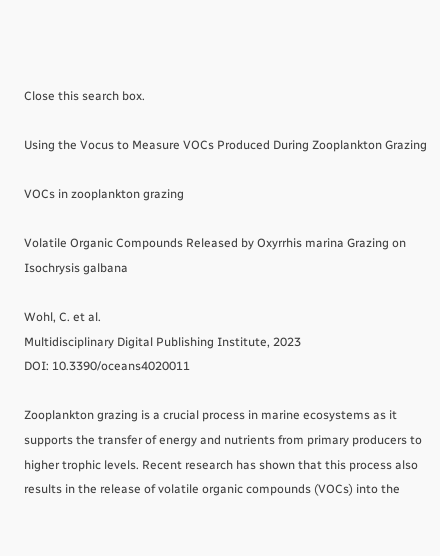Close this search box.

Using the Vocus to Measure VOCs Produced During Zooplankton Grazing

VOCs in zooplankton grazing

Volatile Organic Compounds Released by Oxyrrhis marina Grazing on Isochrysis galbana

Wohl, C. et al.
Multidisciplinary Digital Publishing Institute, 2023
DOI: 10.3390/oceans4020011

Zooplankton grazing is a crucial process in marine ecosystems as it supports the transfer of energy and nutrients from primary producers to higher trophic levels. Recent research has shown that this process also results in the release of volatile organic compounds (VOCs) into the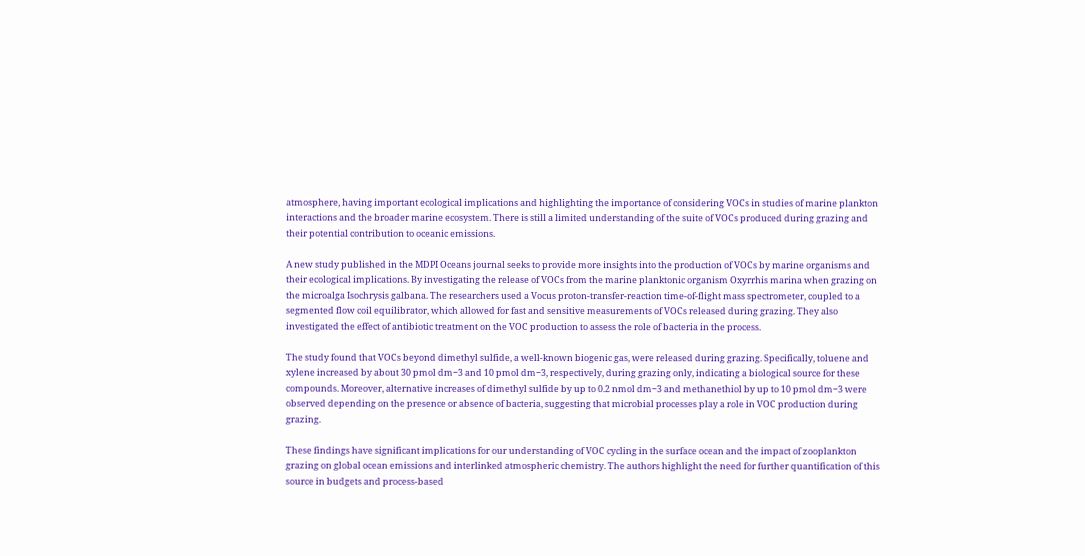atmosphere, having important ecological implications and highlighting the importance of considering VOCs in studies of marine plankton interactions and the broader marine ecosystem. There is still a limited understanding of the suite of VOCs produced during grazing and their potential contribution to oceanic emissions.

A new study published in the MDPI Oceans journal seeks to provide more insights into the production of VOCs by marine organisms and their ecological implications. By investigating the release of VOCs from the marine planktonic organism Oxyrrhis marina when grazing on the microalga Isochrysis galbana. The researchers used a Vocus proton-transfer-reaction time-of-flight mass spectrometer, coupled to a segmented flow coil equilibrator, which allowed for fast and sensitive measurements of VOCs released during grazing. They also investigated the effect of antibiotic treatment on the VOC production to assess the role of bacteria in the process.

The study found that VOCs beyond dimethyl sulfide, a well-known biogenic gas, were released during grazing. Specifically, toluene and xylene increased by about 30 pmol dm−3 and 10 pmol dm−3, respectively, during grazing only, indicating a biological source for these compounds. Moreover, alternative increases of dimethyl sulfide by up to 0.2 nmol dm−3 and methanethiol by up to 10 pmol dm−3 were observed depending on the presence or absence of bacteria, suggesting that microbial processes play a role in VOC production during grazing.

These findings have significant implications for our understanding of VOC cycling in the surface ocean and the impact of zooplankton grazing on global ocean emissions and interlinked atmospheric chemistry. The authors highlight the need for further quantification of this source in budgets and process-based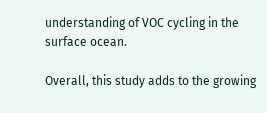understanding of VOC cycling in the surface ocean.

Overall, this study adds to the growing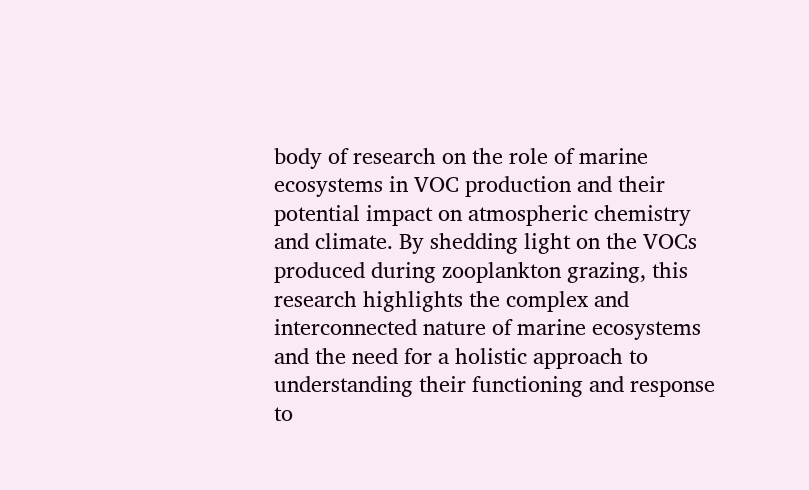body of research on the role of marine ecosystems in VOC production and their potential impact on atmospheric chemistry and climate. By shedding light on the VOCs produced during zooplankton grazing, this research highlights the complex and interconnected nature of marine ecosystems and the need for a holistic approach to understanding their functioning and response to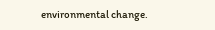environmental change.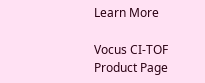Learn More

Vocus CI-TOF Product Page